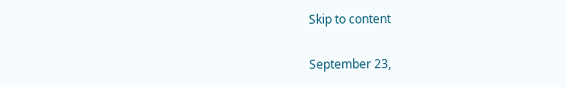Skip to content


September 23,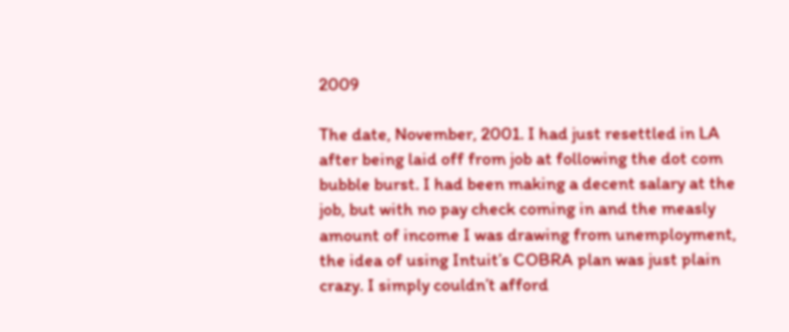2009

The date, November, 2001. I had just resettled in LA after being laid off from job at following the dot com bubble burst. I had been making a decent salary at the job, but with no pay check coming in and the measly amount of income I was drawing from unemployment, the idea of using Intuit’s COBRA plan was just plain crazy. I simply couldn’t afford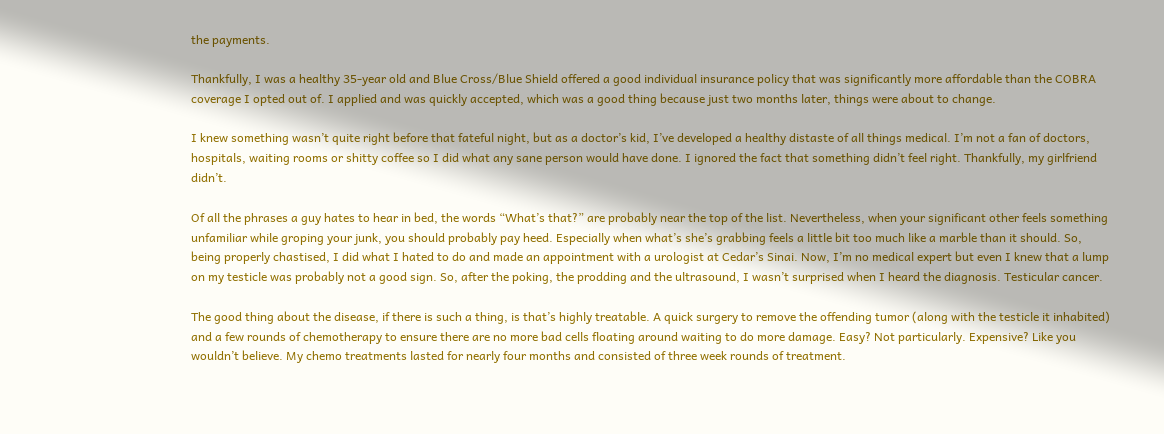the payments.

Thankfully, I was a healthy 35-year old and Blue Cross/Blue Shield offered a good individual insurance policy that was significantly more affordable than the COBRA coverage I opted out of. I applied and was quickly accepted, which was a good thing because just two months later, things were about to change.

I knew something wasn’t quite right before that fateful night, but as a doctor’s kid, I’ve developed a healthy distaste of all things medical. I’m not a fan of doctors, hospitals, waiting rooms or shitty coffee so I did what any sane person would have done. I ignored the fact that something didn’t feel right. Thankfully, my girlfriend didn’t.

Of all the phrases a guy hates to hear in bed, the words “What’s that?” are probably near the top of the list. Nevertheless, when your significant other feels something unfamiliar while groping your junk, you should probably pay heed. Especially when what’s she’s grabbing feels a little bit too much like a marble than it should. So, being properly chastised, I did what I hated to do and made an appointment with a urologist at Cedar’s Sinai. Now, I’m no medical expert but even I knew that a lump on my testicle was probably not a good sign. So, after the poking, the prodding and the ultrasound, I wasn’t surprised when I heard the diagnosis. Testicular cancer.

The good thing about the disease, if there is such a thing, is that’s highly treatable. A quick surgery to remove the offending tumor (along with the testicle it inhabited) and a few rounds of chemotherapy to ensure there are no more bad cells floating around waiting to do more damage. Easy? Not particularly. Expensive? Like you wouldn’t believe. My chemo treatments lasted for nearly four months and consisted of three week rounds of treatment.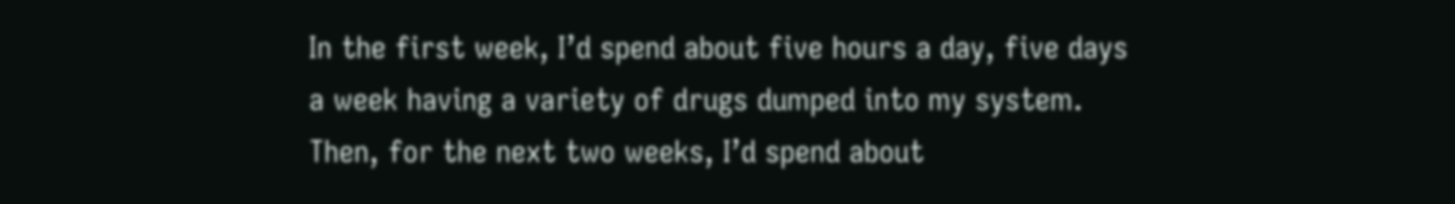In the first week, I’d spend about five hours a day, five days a week having a variety of drugs dumped into my system. Then, for the next two weeks, I’d spend about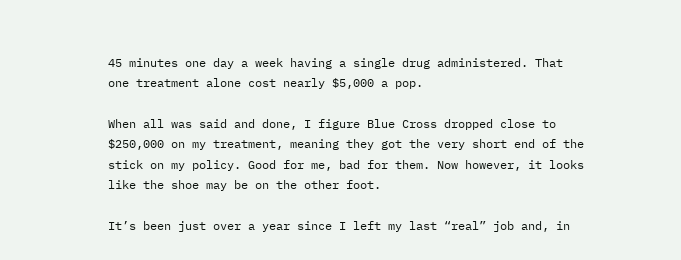45 minutes one day a week having a single drug administered. That one treatment alone cost nearly $5,000 a pop.

When all was said and done, I figure Blue Cross dropped close to $250,000 on my treatment, meaning they got the very short end of the stick on my policy. Good for me, bad for them. Now however, it looks like the shoe may be on the other foot.

It’s been just over a year since I left my last “real” job and, in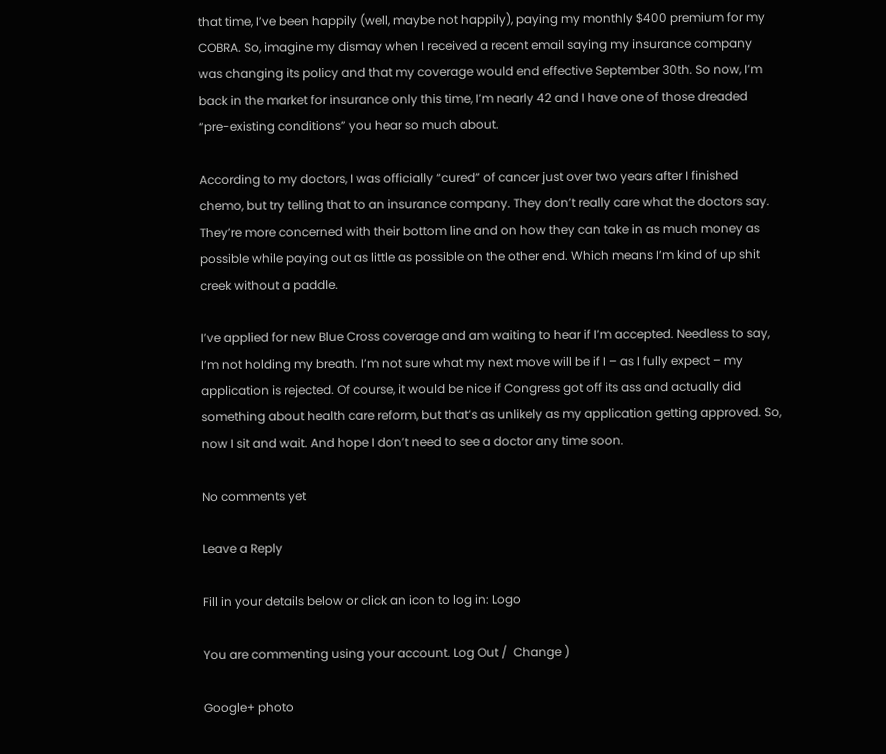that time, I’ve been happily (well, maybe not happily), paying my monthly $400 premium for my COBRA. So, imagine my dismay when I received a recent email saying my insurance company was changing its policy and that my coverage would end effective September 30th. So now, I’m back in the market for insurance only this time, I’m nearly 42 and I have one of those dreaded “pre-existing conditions” you hear so much about.

According to my doctors, I was officially “cured” of cancer just over two years after I finished chemo, but try telling that to an insurance company. They don’t really care what the doctors say. They’re more concerned with their bottom line and on how they can take in as much money as possible while paying out as little as possible on the other end. Which means I’m kind of up shit creek without a paddle.

I’ve applied for new Blue Cross coverage and am waiting to hear if I’m accepted. Needless to say, I’m not holding my breath. I’m not sure what my next move will be if I – as I fully expect – my application is rejected. Of course, it would be nice if Congress got off its ass and actually did something about health care reform, but that’s as unlikely as my application getting approved. So, now I sit and wait. And hope I don’t need to see a doctor any time soon.

No comments yet

Leave a Reply

Fill in your details below or click an icon to log in: Logo

You are commenting using your account. Log Out /  Change )

Google+ photo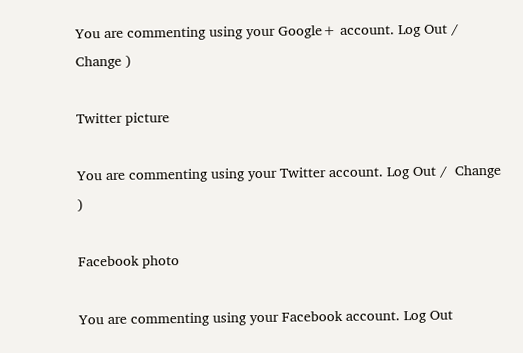You are commenting using your Google+ account. Log Out /  Change )

Twitter picture

You are commenting using your Twitter account. Log Out /  Change )

Facebook photo

You are commenting using your Facebook account. Log Out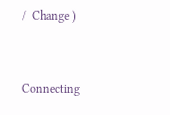/  Change )


Connecting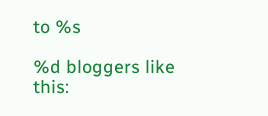to %s

%d bloggers like this: